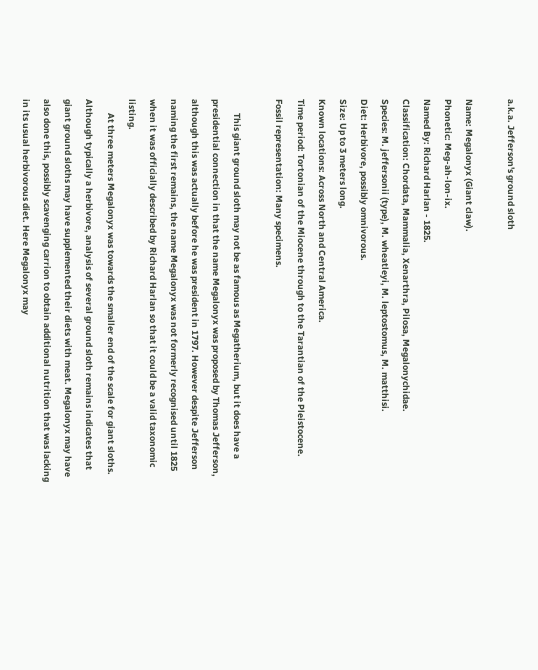a.k.a. Jefferson's ground sloth

Name: Megalonyx (Giant claw).
Phonetic: Meg-ah-lon-ix.
Named By: Richard Harlan - 1825.
Classification: Chordata, Mammalia, Xenarthra, Pilosa, Megalonychidae.
Species: M. jeffersonii (type), M. wheatleyi, M. leptostomus, M. matthisi.
Diet: Herbivore, possibly omnivorous.
Size: Up to 3 meters long.
Known locations: Across North and Central America.
Time period: Tortonian of the Miocene through to the Tarantian of the Pleistocene.
Fossil representation: Many specimens.

       This giant ground sloth may not be as famous as Megatherium, but it does have a presidential connection in that the name Megalonyx was proposed by Thomas Jefferson, although this was actually before he was president in 1797. However despite Jefferson naming the first remains, the name Megalonyx was not formerly recognised until 1825 when it was officially described by Richard Harlan so that it could be a valid taxonomic listing.
       At three meters Megalonyx was towards the smaller end of the scale for giant sloths. Although typically a herbivore, analysis of several ground sloth remains indicates that giant ground sloths may have supplemented their diets with meat. Megalonyx may have also done this, possibly scavenging carrion to obtain additional nutrition that was lacking in its usual herbivorous diet. Here Megalonyx may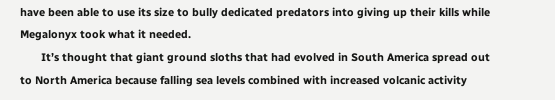have been able to use its size to bully dedicated predators into giving up their kills while Megalonyx took what it needed.
       It’s thought that giant ground sloths that had evolved in South America spread out to North America because falling sea levels combined with increased volcanic activity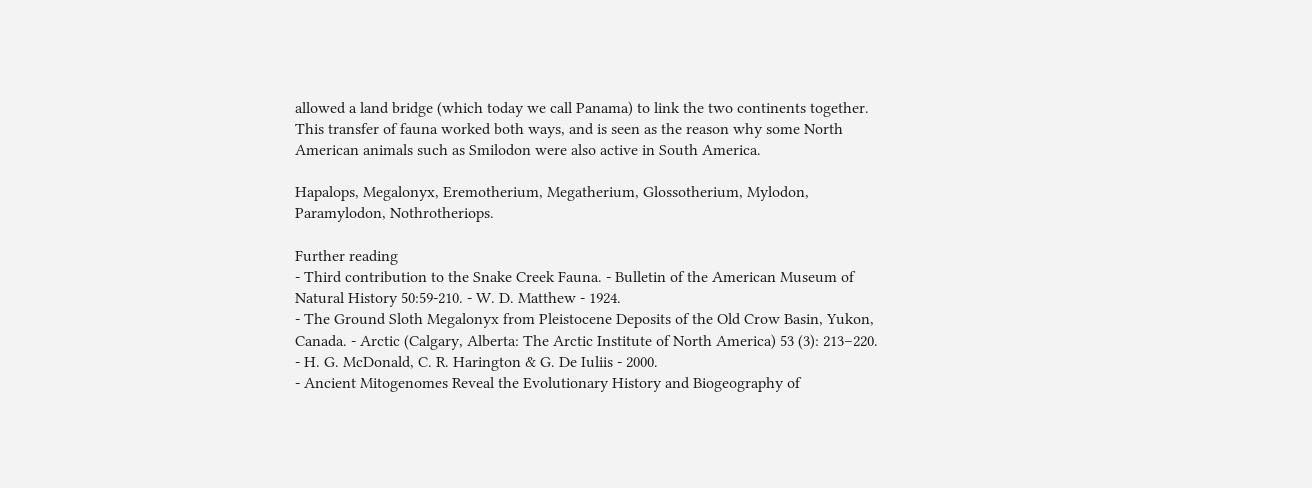allowed a land bridge (which today we call Panama) to link the two continents together. This transfer of fauna worked both ways, and is seen as the reason why some North American animals such as Smilodon were also active in South America.

Hapalops, Megalonyx, Eremotherium, Megatherium, Glossotherium, Mylodon, Paramylodon, Nothrotheriops.

Further reading
- Third contribution to the Snake Creek Fauna. - Bulletin of the American Museum of Natural History 50:59-210. - W. D. Matthew - 1924.
- The Ground Sloth Megalonyx from Pleistocene Deposits of the Old Crow Basin, Yukon, Canada. - Arctic (Calgary, Alberta: The Arctic Institute of North America) 53 (3): 213–220. - H. G. McDonald, C. R. Harington & G. De Iuliis - 2000.
- Ancient Mitogenomes Reveal the Evolutionary History and Biogeography of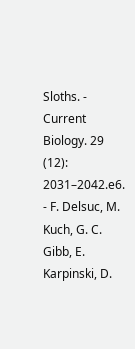Sloths. - Current Biology. 29 (12): 2031–2042.e6. - F. Delsuc, M. Kuch, G. C. Gibb, E. Karpinski, D.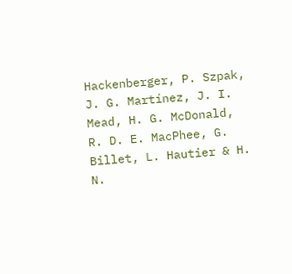Hackenberger, P. Szpak, J. G. Martínez, J. I. Mead, H. G. McDonald, R. D. E. MacPhee, G. Billet, L. Hautier & H. N.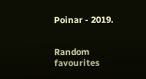Poinar - 2019.


Random favourites